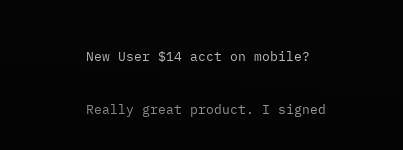New User $14 acct on mobile?

Really great product. I signed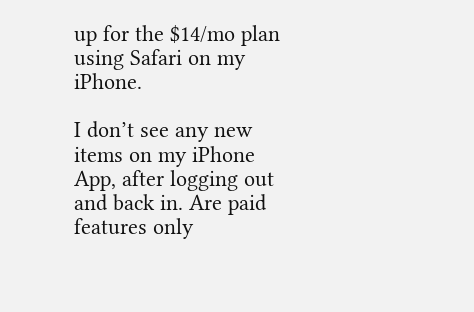up for the $14/mo plan using Safari on my iPhone.

I don’t see any new items on my iPhone App, after logging out and back in. Are paid features only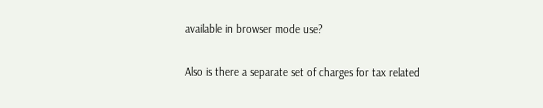available in browser mode use?

Also is there a separate set of charges for tax related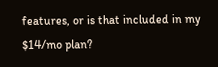features, or is that included in my $14/mo plan?